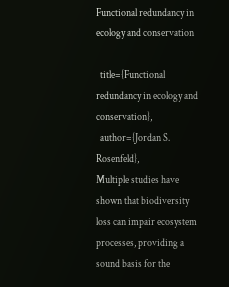Functional redundancy in ecology and conservation

  title={Functional redundancy in ecology and conservation},
  author={Jordan S. Rosenfeld},
Multiple studies have shown that biodiversity loss can impair ecosystem processes, providing a sound basis for the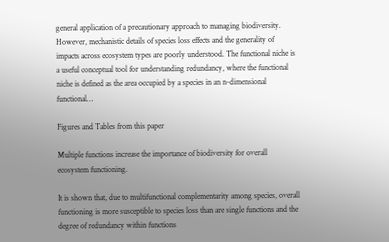general application of a precautionary approach to managing biodiversity. However, mechanistic details of species loss effects and the generality of impacts across ecosystem types are poorly understood. The functional niche is a useful conceptual tool for understanding redundancy, where the functional niche is defined as the area occupied by a species in an n-dimensional functional…

Figures and Tables from this paper

Multiple functions increase the importance of biodiversity for overall ecosystem functioning.

It is shown that, due to multifunctional complementarity among species, overall functioning is more susceptible to species loss than are single functions and the degree of redundancy within functions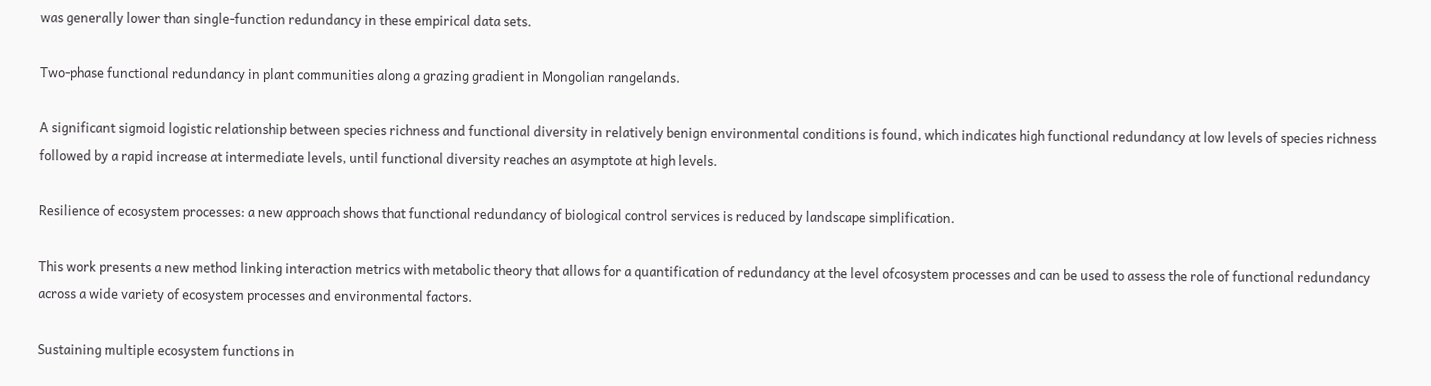was generally lower than single-function redundancy in these empirical data sets.

Two-phase functional redundancy in plant communities along a grazing gradient in Mongolian rangelands.

A significant sigmoid logistic relationship between species richness and functional diversity in relatively benign environmental conditions is found, which indicates high functional redundancy at low levels of species richness followed by a rapid increase at intermediate levels, until functional diversity reaches an asymptote at high levels.

Resilience of ecosystem processes: a new approach shows that functional redundancy of biological control services is reduced by landscape simplification.

This work presents a new method linking interaction metrics with metabolic theory that allows for a quantification of redundancy at the level ofcosystem processes and can be used to assess the role of functional redundancy across a wide variety of ecosystem processes and environmental factors.

Sustaining multiple ecosystem functions in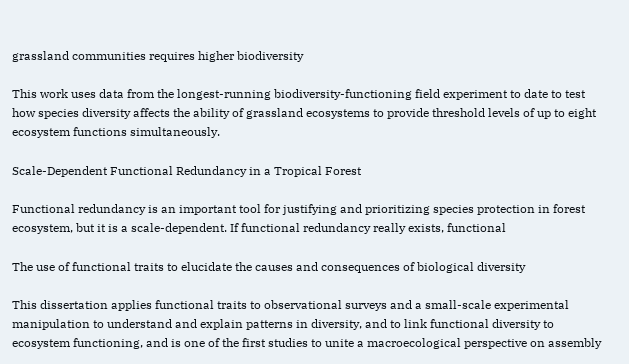grassland communities requires higher biodiversity

This work uses data from the longest-running biodiversity-functioning field experiment to date to test how species diversity affects the ability of grassland ecosystems to provide threshold levels of up to eight ecosystem functions simultaneously.

Scale-Dependent Functional Redundancy in a Tropical Forest

Functional redundancy is an important tool for justifying and prioritizing species protection in forest ecosystem, but it is a scale-dependent. If functional redundancy really exists, functional

The use of functional traits to elucidate the causes and consequences of biological diversity

This dissertation applies functional traits to observational surveys and a small-scale experimental manipulation to understand and explain patterns in diversity, and to link functional diversity to ecosystem functioning, and is one of the first studies to unite a macroecological perspective on assembly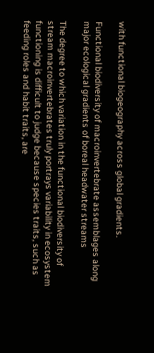with functional biogeography across global gradients.

Functional biodiversity of macroinvertebrate assemblages along major ecological gradients of boreal headwater streams

The degree to which variation in the functional biodiversity of stream macroinvertebrates truly portrays variability in ecosystem functioning is difficult to judge because species traits, such as feeding roles and habit traits, are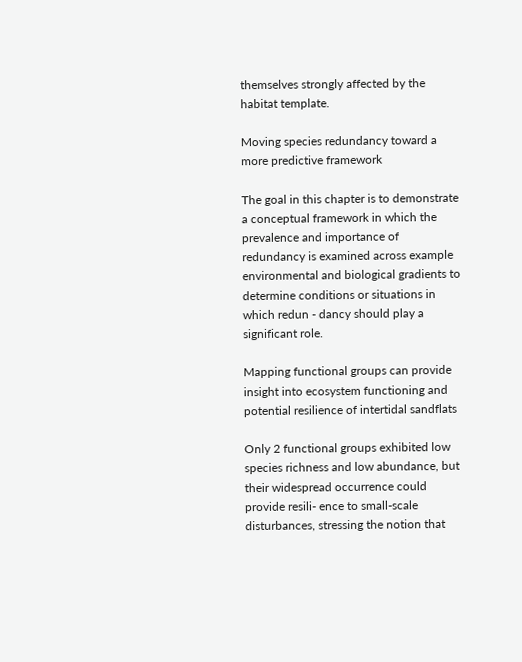themselves strongly affected by the habitat template.

Moving species redundancy toward a more predictive framework

The goal in this chapter is to demonstrate a conceptual framework in which the prevalence and importance of redundancy is examined across example environmental and biological gradients to determine conditions or situations in which redun - dancy should play a significant role.

Mapping functional groups can provide insight into ecosystem functioning and potential resilience of intertidal sandflats

Only 2 functional groups exhibited low species richness and low abundance, but their widespread occurrence could provide resili- ence to small-scale disturbances, stressing the notion that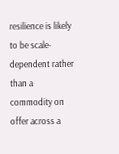resilience is likely to be scale-dependent rather than a commodity on offer across a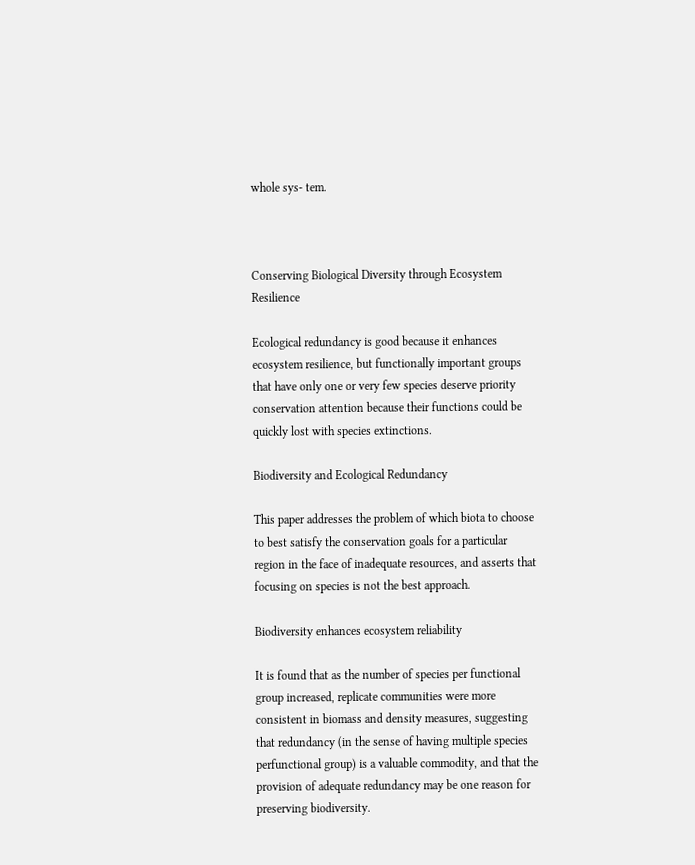whole sys- tem.



Conserving Biological Diversity through Ecosystem Resilience

Ecological redundancy is good because it enhances ecosystem resilience, but functionally important groups that have only one or very few species deserve priority conservation attention because their functions could be quickly lost with species extinctions.

Biodiversity and Ecological Redundancy

This paper addresses the problem of which biota to choose to best satisfy the conservation goals for a particular region in the face of inadequate resources, and asserts that focusing on species is not the best approach.

Biodiversity enhances ecosystem reliability

It is found that as the number of species per functional group increased, replicate communities were more consistent in biomass and density measures, suggesting that redundancy (in the sense of having multiple species perfunctional group) is a valuable commodity, and that the provision of adequate redundancy may be one reason for preserving biodiversity.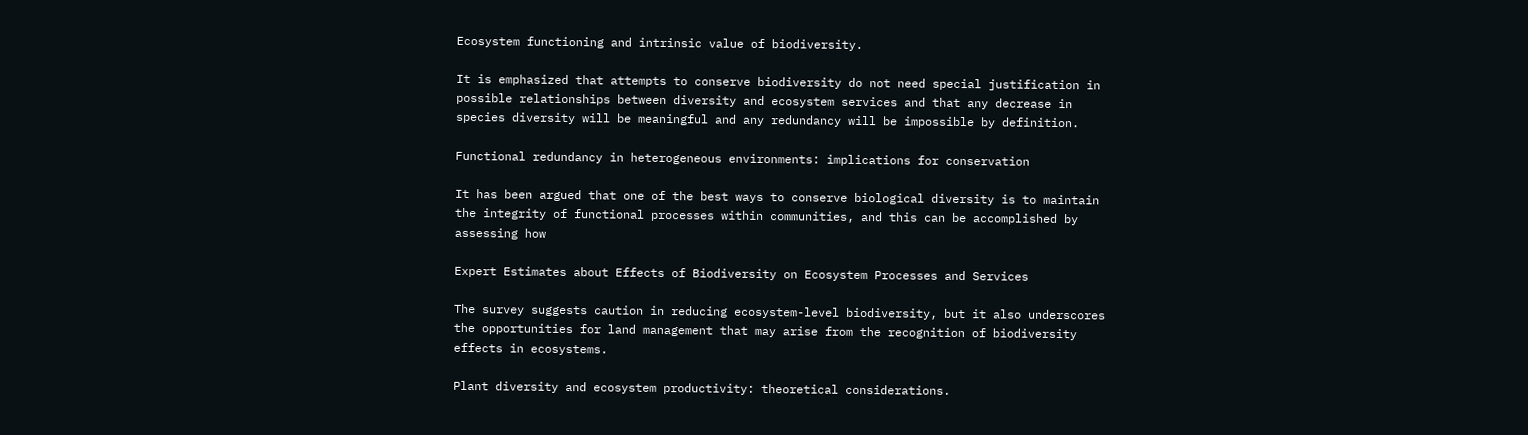Ecosystem functioning and intrinsic value of biodiversity.

It is emphasized that attempts to conserve biodiversity do not need special justification in possible relationships between diversity and ecosystem services and that any decrease in species diversity will be meaningful and any redundancy will be impossible by definition.

Functional redundancy in heterogeneous environments: implications for conservation

It has been argued that one of the best ways to conserve biological diversity is to maintain the integrity of functional processes within communities, and this can be accomplished by assessing how

Expert Estimates about Effects of Biodiversity on Ecosystem Processes and Services

The survey suggests caution in reducing ecosystem-level biodiversity, but it also underscores the opportunities for land management that may arise from the recognition of biodiversity effects in ecosystems.

Plant diversity and ecosystem productivity: theoretical considerations.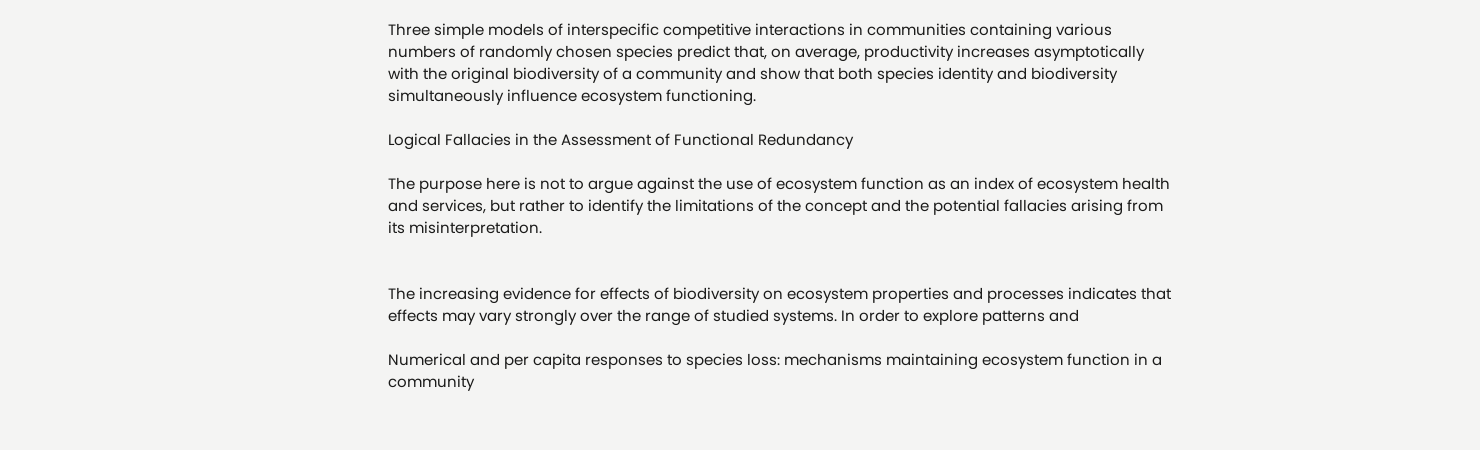Three simple models of interspecific competitive interactions in communities containing various numbers of randomly chosen species predict that, on average, productivity increases asymptotically with the original biodiversity of a community and show that both species identity and biodiversity simultaneously influence ecosystem functioning.

Logical Fallacies in the Assessment of Functional Redundancy

The purpose here is not to argue against the use of ecosystem function as an index of ecosystem health and services, but rather to identify the limitations of the concept and the potential fallacies arising from its misinterpretation.


The increasing evidence for effects of biodiversity on ecosystem properties and processes indicates that effects may vary strongly over the range of studied systems. In order to explore patterns and

Numerical and per capita responses to species loss: mechanisms maintaining ecosystem function in a community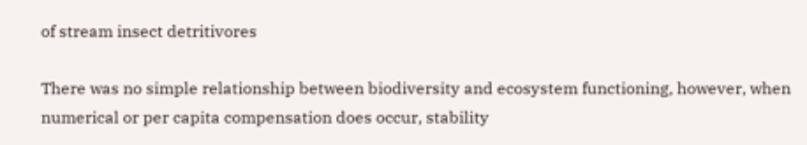of stream insect detritivores

There was no simple relationship between biodiversity and ecosystem functioning, however, when numerical or per capita compensation does occur, stability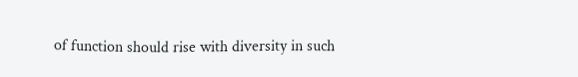of function should rise with diversity in such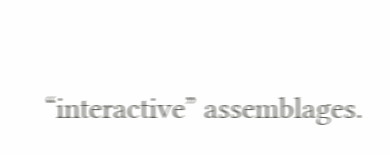“interactive” assemblages.